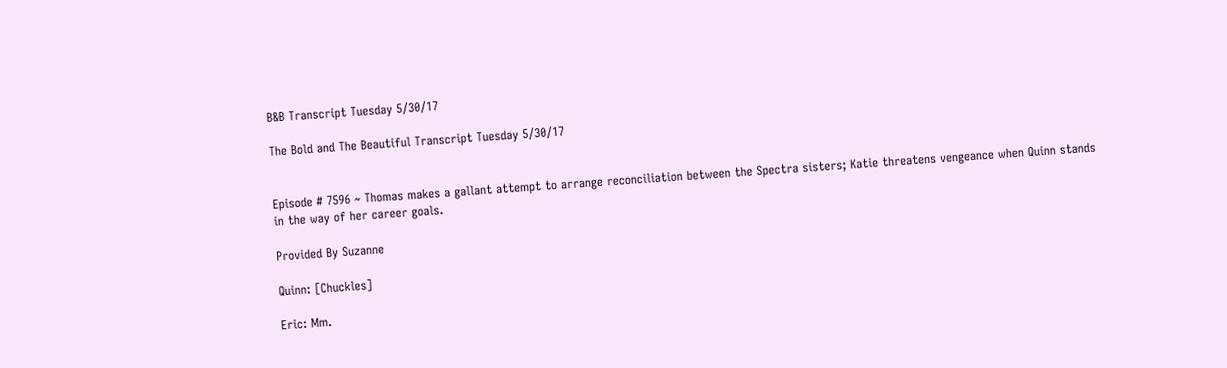B&B Transcript Tuesday 5/30/17

The Bold and The Beautiful Transcript Tuesday 5/30/17


Episode # 7596 ~ Thomas makes a gallant attempt to arrange reconciliation between the Spectra sisters; Katie threatens vengeance when Quinn stands in the way of her career goals.

Provided By Suzanne

Quinn: [Chuckles]

Eric: Mm.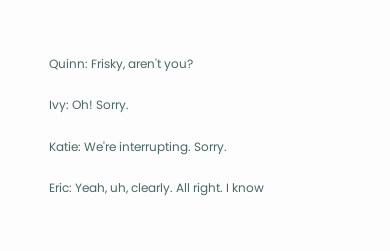Quinn: Frisky, aren't you?

Ivy: Oh! Sorry.

Katie: We're interrupting. Sorry.

Eric: Yeah, uh, clearly. All right. I know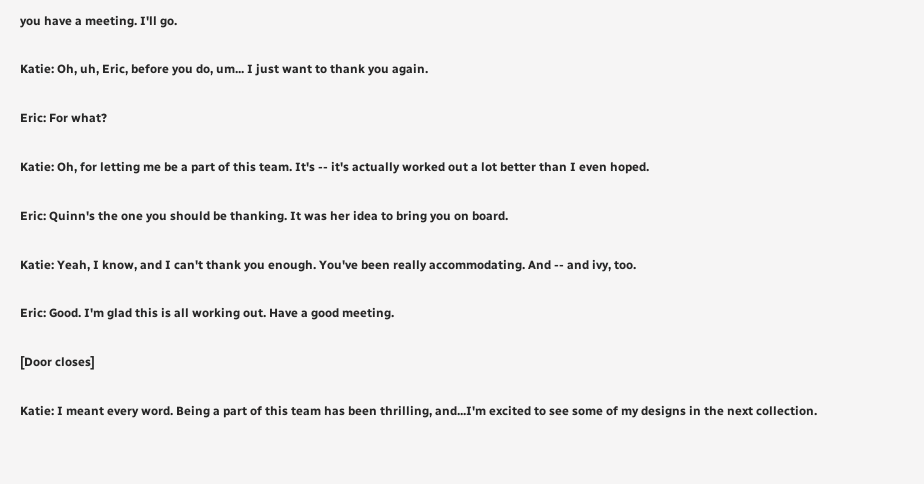you have a meeting. I'll go.

Katie: Oh, uh, Eric, before you do, um... I just want to thank you again.

Eric: For what?

Katie: Oh, for letting me be a part of this team. It's -- it's actually worked out a lot better than I even hoped.

Eric: Quinn's the one you should be thanking. It was her idea to bring you on board.

Katie: Yeah, I know, and I can't thank you enough. You've been really accommodating. And -- and ivy, too.

Eric: Good. I'm glad this is all working out. Have a good meeting.

[Door closes]

Katie: I meant every word. Being a part of this team has been thrilling, and...I'm excited to see some of my designs in the next collection.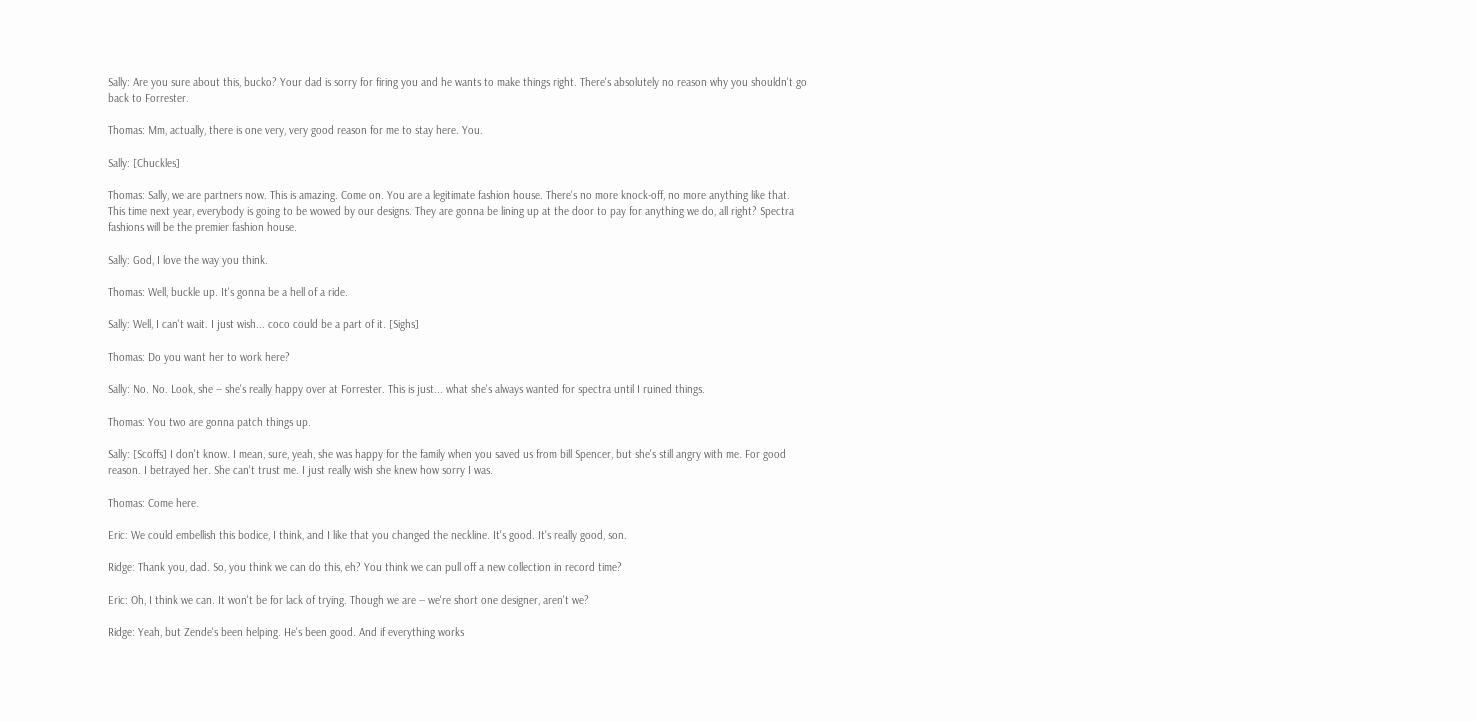Sally: Are you sure about this, bucko? Your dad is sorry for firing you and he wants to make things right. There's absolutely no reason why you shouldn't go back to Forrester.

Thomas: Mm, actually, there is one very, very good reason for me to stay here. You.

Sally: [Chuckles]

Thomas: Sally, we are partners now. This is amazing. Come on. You are a legitimate fashion house. There's no more knock-off, no more anything like that. This time next year, everybody is going to be wowed by our designs. They are gonna be lining up at the door to pay for anything we do, all right? Spectra fashions will be the premier fashion house.

Sally: God, I love the way you think.

Thomas: Well, buckle up. It's gonna be a hell of a ride.

Sally: Well, I can't wait. I just wish... coco could be a part of it. [Sighs]

Thomas: Do you want her to work here?

Sally: No. No. Look, she -- she's really happy over at Forrester. This is just... what she's always wanted for spectra until I ruined things.

Thomas: You two are gonna patch things up.

Sally: [Scoffs] I don't know. I mean, sure, yeah, she was happy for the family when you saved us from bill Spencer, but she's still angry with me. For good reason. I betrayed her. She can't trust me. I just really wish she knew how sorry I was.

Thomas: Come here.

Eric: We could embellish this bodice, I think, and I like that you changed the neckline. It's good. It's really good, son.

Ridge: Thank you, dad. So, you think we can do this, eh? You think we can pull off a new collection in record time?

Eric: Oh, I think we can. It won't be for lack of trying. Though we are -- we're short one designer, aren't we?

Ridge: Yeah, but Zende's been helping. He's been good. And if everything works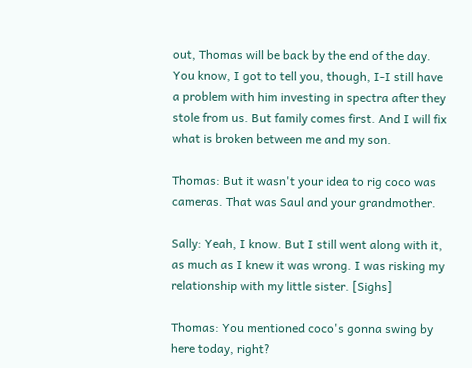out, Thomas will be back by the end of the day. You know, I got to tell you, though, I-I still have a problem with him investing in spectra after they stole from us. But family comes first. And I will fix what is broken between me and my son.

Thomas: But it wasn't your idea to rig coco was cameras. That was Saul and your grandmother.

Sally: Yeah, I know. But I still went along with it, as much as I knew it was wrong. I was risking my relationship with my little sister. [Sighs]

Thomas: You mentioned coco's gonna swing by here today, right?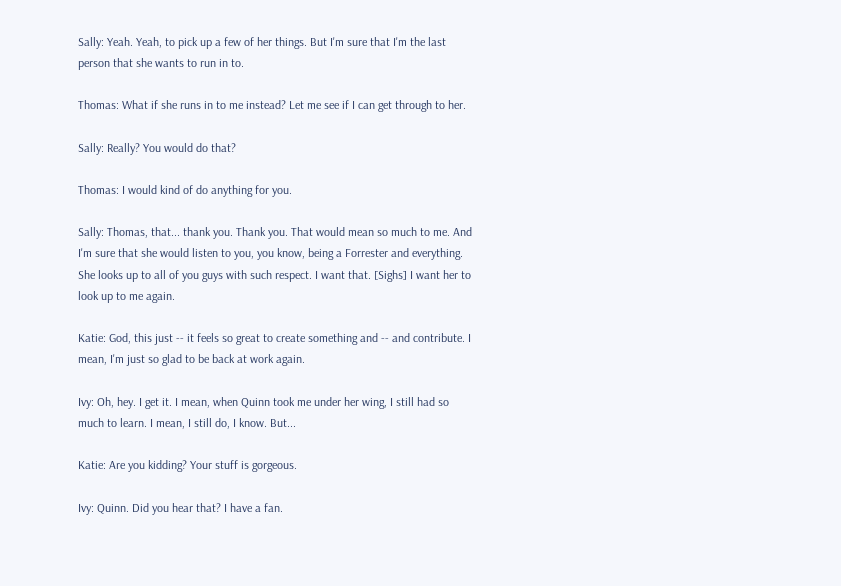Sally: Yeah. Yeah, to pick up a few of her things. But I'm sure that I'm the last person that she wants to run in to.

Thomas: What if she runs in to me instead? Let me see if I can get through to her.

Sally: Really? You would do that?

Thomas: I would kind of do anything for you.

Sally: Thomas, that... thank you. Thank you. That would mean so much to me. And I'm sure that she would listen to you, you know, being a Forrester and everything. She looks up to all of you guys with such respect. I want that. [Sighs] I want her to look up to me again.

Katie: God, this just -- it feels so great to create something and -- and contribute. I mean, I'm just so glad to be back at work again.

Ivy: Oh, hey. I get it. I mean, when Quinn took me under her wing, I still had so much to learn. I mean, I still do, I know. But...

Katie: Are you kidding? Your stuff is gorgeous.

Ivy: Quinn. Did you hear that? I have a fan.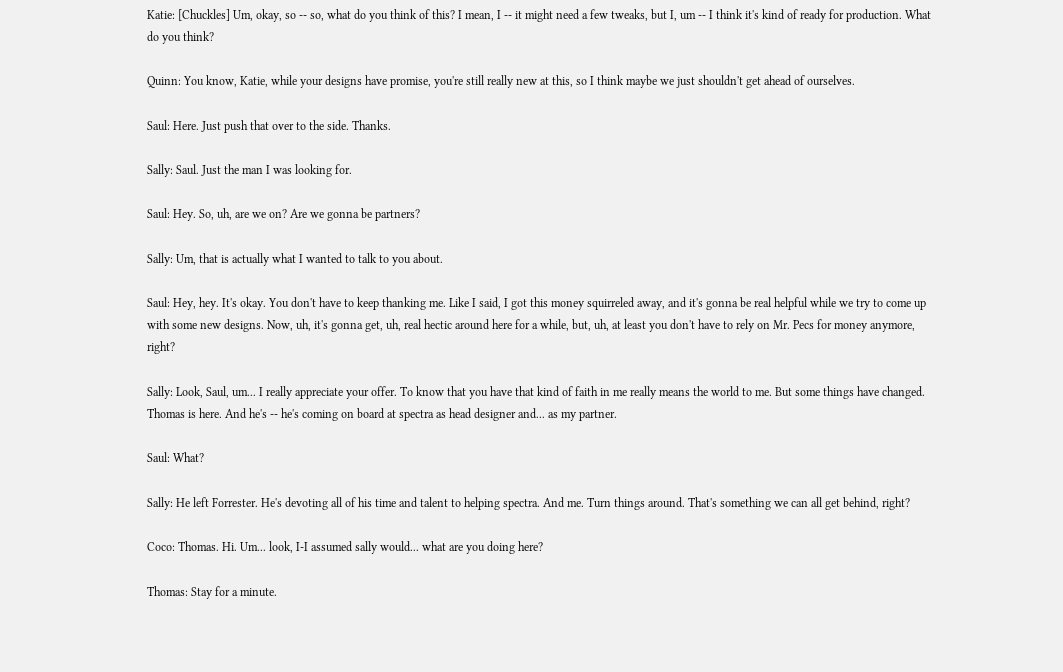Katie: [Chuckles] Um, okay, so -- so, what do you think of this? I mean, I -- it might need a few tweaks, but I, um -- I think it's kind of ready for production. What do you think?

Quinn: You know, Katie, while your designs have promise, you're still really new at this, so I think maybe we just shouldn't get ahead of ourselves.

Saul: Here. Just push that over to the side. Thanks.

Sally: Saul. Just the man I was looking for.

Saul: Hey. So, uh, are we on? Are we gonna be partners?

Sally: Um, that is actually what I wanted to talk to you about.

Saul: Hey, hey. It's okay. You don't have to keep thanking me. Like I said, I got this money squirreled away, and it's gonna be real helpful while we try to come up with some new designs. Now, uh, it's gonna get, uh, real hectic around here for a while, but, uh, at least you don't have to rely on Mr. Pecs for money anymore, right?

Sally: Look, Saul, um... I really appreciate your offer. To know that you have that kind of faith in me really means the world to me. But some things have changed. Thomas is here. And he's -- he's coming on board at spectra as head designer and... as my partner.

Saul: What?

Sally: He left Forrester. He's devoting all of his time and talent to helping spectra. And me. Turn things around. That's something we can all get behind, right?

Coco: Thomas. Hi. Um... look, I-I assumed sally would... what are you doing here?

Thomas: Stay for a minute.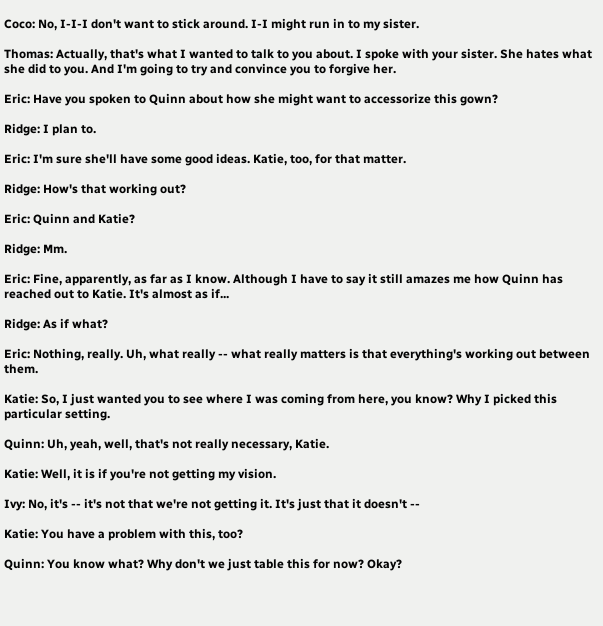Coco: No, I-I-I don't want to stick around. I-I might run in to my sister.

Thomas: Actually, that's what I wanted to talk to you about. I spoke with your sister. She hates what she did to you. And I'm going to try and convince you to forgive her.

Eric: Have you spoken to Quinn about how she might want to accessorize this gown?

Ridge: I plan to.

Eric: I'm sure she'll have some good ideas. Katie, too, for that matter.

Ridge: How's that working out?

Eric: Quinn and Katie?

Ridge: Mm.

Eric: Fine, apparently, as far as I know. Although I have to say it still amazes me how Quinn has reached out to Katie. It's almost as if...

Ridge: As if what?

Eric: Nothing, really. Uh, what really -- what really matters is that everything's working out between them.

Katie: So, I just wanted you to see where I was coming from here, you know? Why I picked this particular setting.

Quinn: Uh, yeah, well, that's not really necessary, Katie.

Katie: Well, it is if you're not getting my vision.

Ivy: No, it's -- it's not that we're not getting it. It's just that it doesn't --

Katie: You have a problem with this, too?

Quinn: You know what? Why don't we just table this for now? Okay?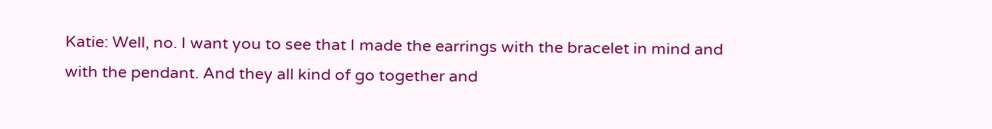Katie: Well, no. I want you to see that I made the earrings with the bracelet in mind and with the pendant. And they all kind of go together and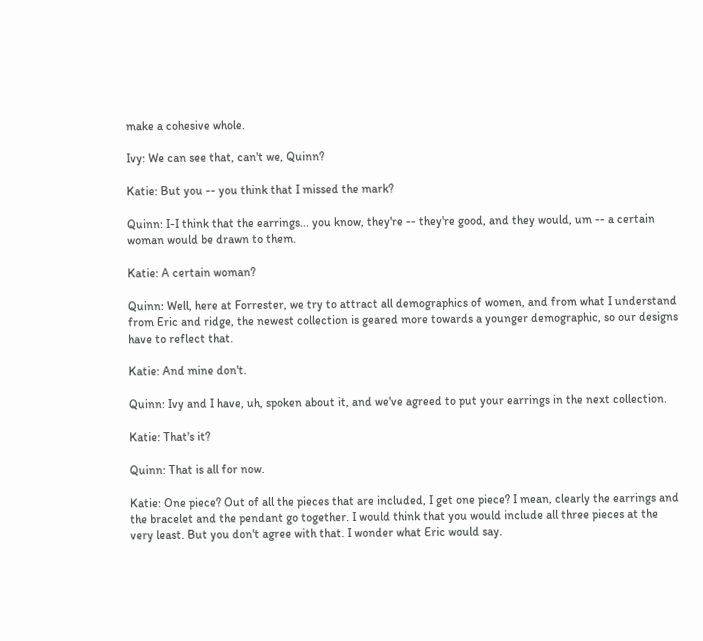make a cohesive whole.

Ivy: We can see that, can't we, Quinn?

Katie: But you -- you think that I missed the mark?

Quinn: I-I think that the earrings... you know, they're -- they're good, and they would, um -- a certain woman would be drawn to them.

Katie: A certain woman?

Quinn: Well, here at Forrester, we try to attract all demographics of women, and from what I understand from Eric and ridge, the newest collection is geared more towards a younger demographic, so our designs have to reflect that.

Katie: And mine don't.

Quinn: Ivy and I have, uh, spoken about it, and we've agreed to put your earrings in the next collection.

Katie: That's it?

Quinn: That is all for now.

Katie: One piece? Out of all the pieces that are included, I get one piece? I mean, clearly the earrings and the bracelet and the pendant go together. I would think that you would include all three pieces at the very least. But you don't agree with that. I wonder what Eric would say.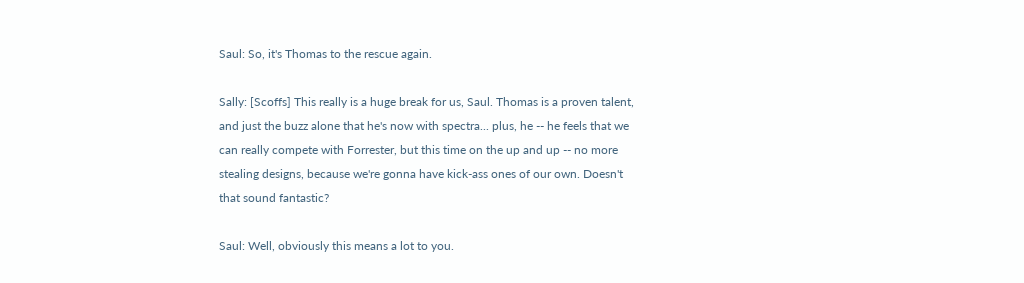Saul: So, it's Thomas to the rescue again.

Sally: [Scoffs] This really is a huge break for us, Saul. Thomas is a proven talent, and just the buzz alone that he's now with spectra... plus, he -- he feels that we can really compete with Forrester, but this time on the up and up -- no more stealing designs, because we're gonna have kick-ass ones of our own. Doesn't that sound fantastic?

Saul: Well, obviously this means a lot to you.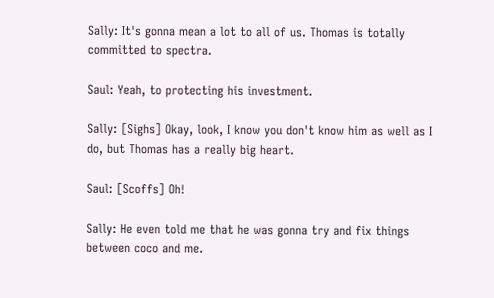Sally: It's gonna mean a lot to all of us. Thomas is totally committed to spectra.

Saul: Yeah, to protecting his investment.

Sally: [Sighs] Okay, look, I know you don't know him as well as I do, but Thomas has a really big heart.

Saul: [Scoffs] Oh!

Sally: He even told me that he was gonna try and fix things between coco and me.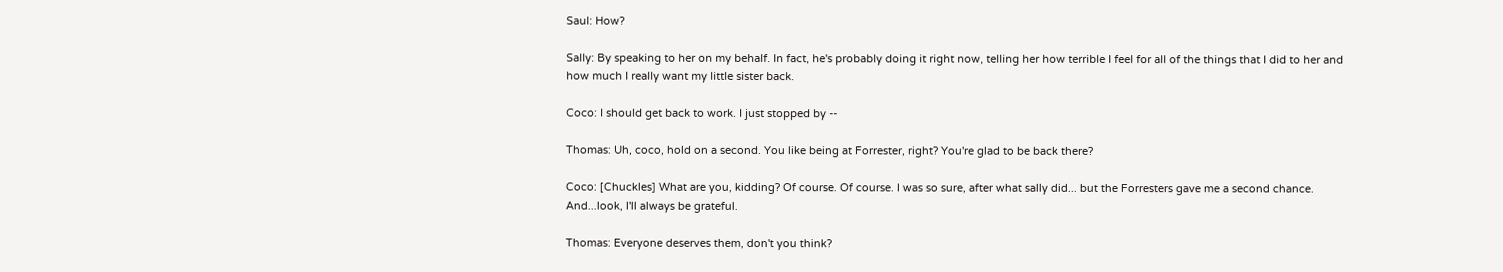Saul: How?

Sally: By speaking to her on my behalf. In fact, he's probably doing it right now, telling her how terrible I feel for all of the things that I did to her and how much I really want my little sister back.

Coco: I should get back to work. I just stopped by --

Thomas: Uh, coco, hold on a second. You like being at Forrester, right? You're glad to be back there?

Coco: [Chuckles] What are you, kidding? Of course. Of course. I was so sure, after what sally did... but the Forresters gave me a second chance. And...look, I'll always be grateful.

Thomas: Everyone deserves them, don't you think?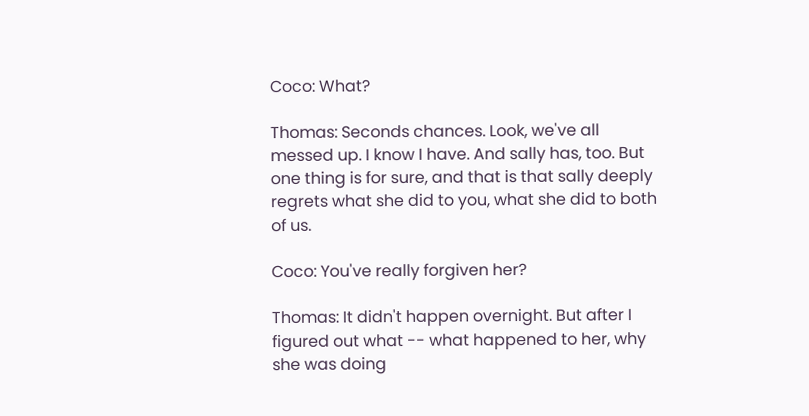Coco: What?

Thomas: Seconds chances. Look, we've all messed up. I know I have. And sally has, too. But one thing is for sure, and that is that sally deeply regrets what she did to you, what she did to both of us.

Coco: You've really forgiven her?

Thomas: It didn't happen overnight. But after I figured out what -- what happened to her, why she was doing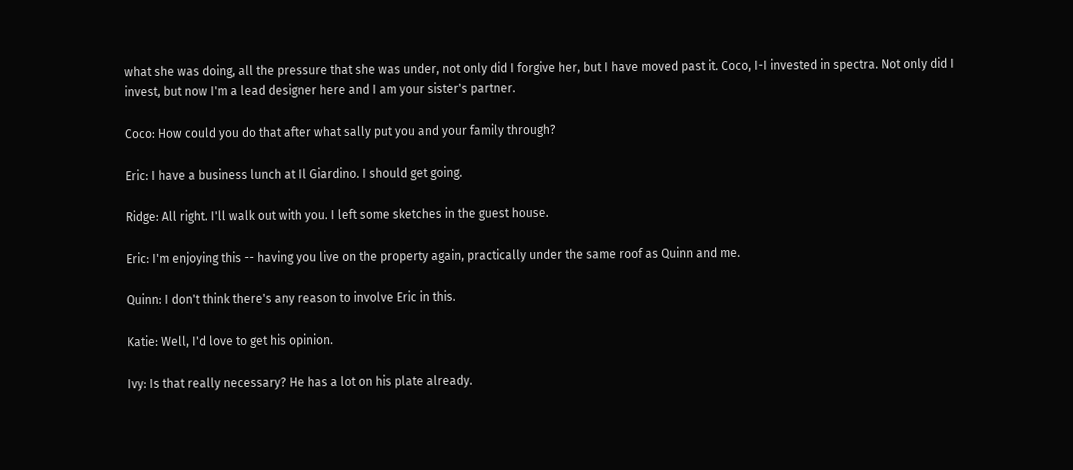what she was doing, all the pressure that she was under, not only did I forgive her, but I have moved past it. Coco, I-I invested in spectra. Not only did I invest, but now I'm a lead designer here and I am your sister's partner.

Coco: How could you do that after what sally put you and your family through?

Eric: I have a business lunch at Il Giardino. I should get going.

Ridge: All right. I'll walk out with you. I left some sketches in the guest house.

Eric: I'm enjoying this -- having you live on the property again, practically under the same roof as Quinn and me.

Quinn: I don't think there's any reason to involve Eric in this.

Katie: Well, I'd love to get his opinion.

Ivy: Is that really necessary? He has a lot on his plate already.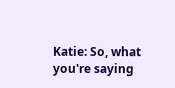Katie: So, what you're saying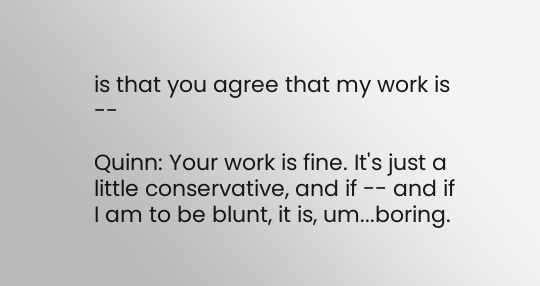is that you agree that my work is --

Quinn: Your work is fine. It's just a little conservative, and if -- and if I am to be blunt, it is, um...boring.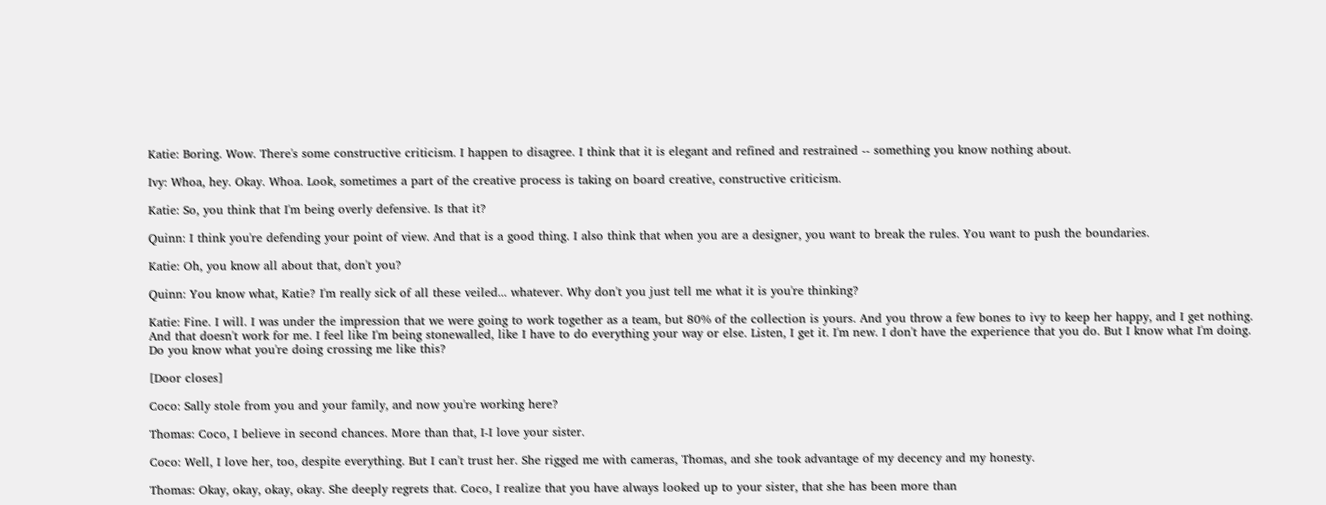Katie: Boring. Wow. There's some constructive criticism. I happen to disagree. I think that it is elegant and refined and restrained -- something you know nothing about.

Ivy: Whoa, hey. Okay. Whoa. Look, sometimes a part of the creative process is taking on board creative, constructive criticism.

Katie: So, you think that I'm being overly defensive. Is that it?

Quinn: I think you're defending your point of view. And that is a good thing. I also think that when you are a designer, you want to break the rules. You want to push the boundaries.

Katie: Oh, you know all about that, don't you?

Quinn: You know what, Katie? I'm really sick of all these veiled... whatever. Why don't you just tell me what it is you're thinking?

Katie: Fine. I will. I was under the impression that we were going to work together as a team, but 80% of the collection is yours. And you throw a few bones to ivy to keep her happy, and I get nothing. And that doesn't work for me. I feel like I'm being stonewalled, like I have to do everything your way or else. Listen, I get it. I'm new. I don't have the experience that you do. But I know what I'm doing. Do you know what you're doing crossing me like this?

[Door closes]

Coco: Sally stole from you and your family, and now you're working here?

Thomas: Coco, I believe in second chances. More than that, I-I love your sister.

Coco: Well, I love her, too, despite everything. But I can't trust her. She rigged me with cameras, Thomas, and she took advantage of my decency and my honesty.

Thomas: Okay, okay, okay, okay. She deeply regrets that. Coco, I realize that you have always looked up to your sister, that she has been more than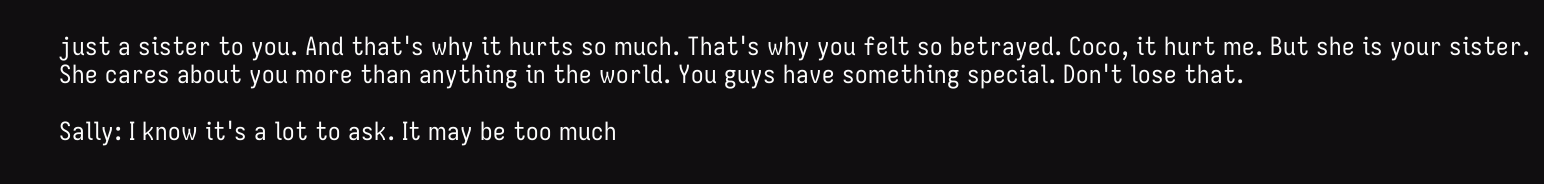just a sister to you. And that's why it hurts so much. That's why you felt so betrayed. Coco, it hurt me. But she is your sister. She cares about you more than anything in the world. You guys have something special. Don't lose that.

Sally: I know it's a lot to ask. It may be too much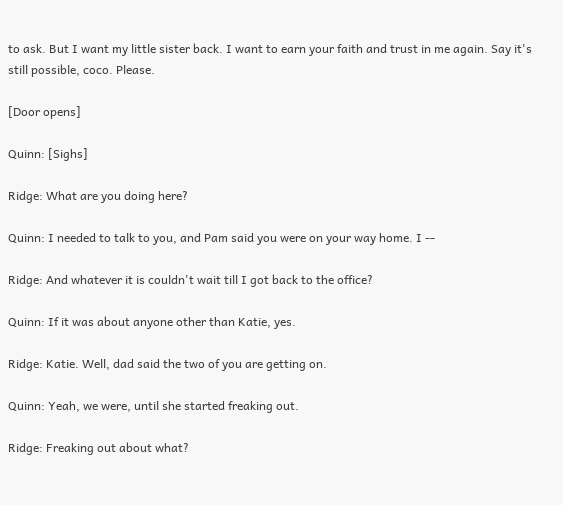to ask. But I want my little sister back. I want to earn your faith and trust in me again. Say it's still possible, coco. Please.

[Door opens]

Quinn: [Sighs]

Ridge: What are you doing here?

Quinn: I needed to talk to you, and Pam said you were on your way home. I --

Ridge: And whatever it is couldn't wait till I got back to the office?

Quinn: If it was about anyone other than Katie, yes.

Ridge: Katie. Well, dad said the two of you are getting on.

Quinn: Yeah, we were, until she started freaking out.

Ridge: Freaking out about what?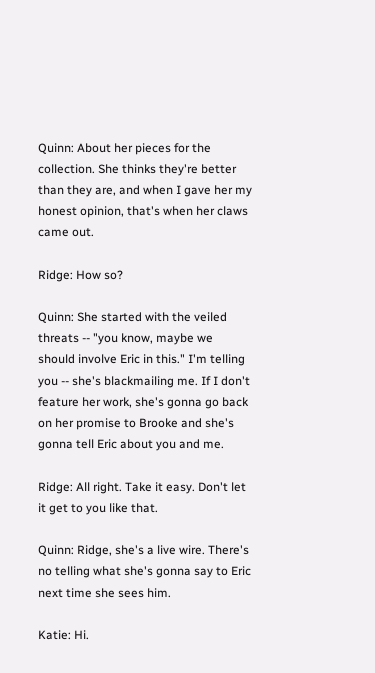Quinn: About her pieces for the collection. She thinks they're better than they are, and when I gave her my honest opinion, that's when her claws came out.

Ridge: How so?

Quinn: She started with the veiled threats -- "you know, maybe we should involve Eric in this." I'm telling you -- she's blackmailing me. If I don't feature her work, she's gonna go back on her promise to Brooke and she's gonna tell Eric about you and me.

Ridge: All right. Take it easy. Don't let it get to you like that.

Quinn: Ridge, she's a live wire. There's no telling what she's gonna say to Eric next time she sees him.

Katie: Hi.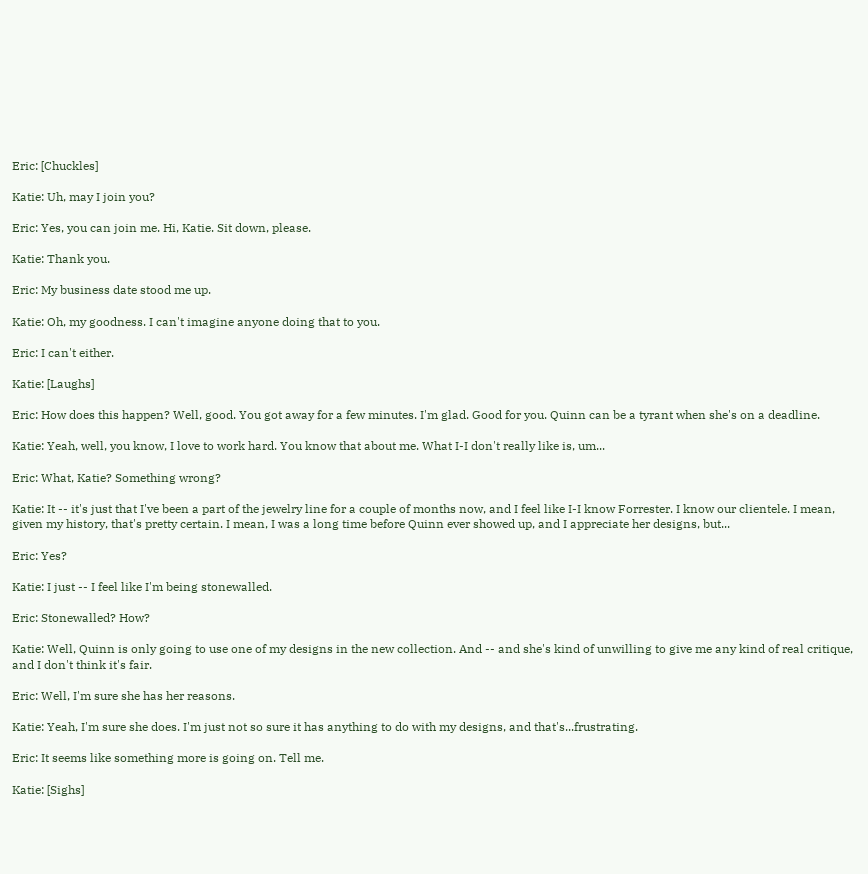Eric: [Chuckles]

Katie: Uh, may I join you?

Eric: Yes, you can join me. Hi, Katie. Sit down, please.

Katie: Thank you.

Eric: My business date stood me up.

Katie: Oh, my goodness. I can't imagine anyone doing that to you.

Eric: I can't either.

Katie: [Laughs]

Eric: How does this happen? Well, good. You got away for a few minutes. I'm glad. Good for you. Quinn can be a tyrant when she's on a deadline.

Katie: Yeah, well, you know, I love to work hard. You know that about me. What I-I don't really like is, um...

Eric: What, Katie? Something wrong?

Katie: It -- it's just that I've been a part of the jewelry line for a couple of months now, and I feel like I-I know Forrester. I know our clientele. I mean, given my history, that's pretty certain. I mean, I was a long time before Quinn ever showed up, and I appreciate her designs, but...

Eric: Yes?

Katie: I just -- I feel like I'm being stonewalled.

Eric: Stonewalled? How?

Katie: Well, Quinn is only going to use one of my designs in the new collection. And -- and she's kind of unwilling to give me any kind of real critique, and I don't think it's fair.

Eric: Well, I'm sure she has her reasons.

Katie: Yeah, I'm sure she does. I'm just not so sure it has anything to do with my designs, and that's...frustrating.

Eric: It seems like something more is going on. Tell me.

Katie: [Sighs]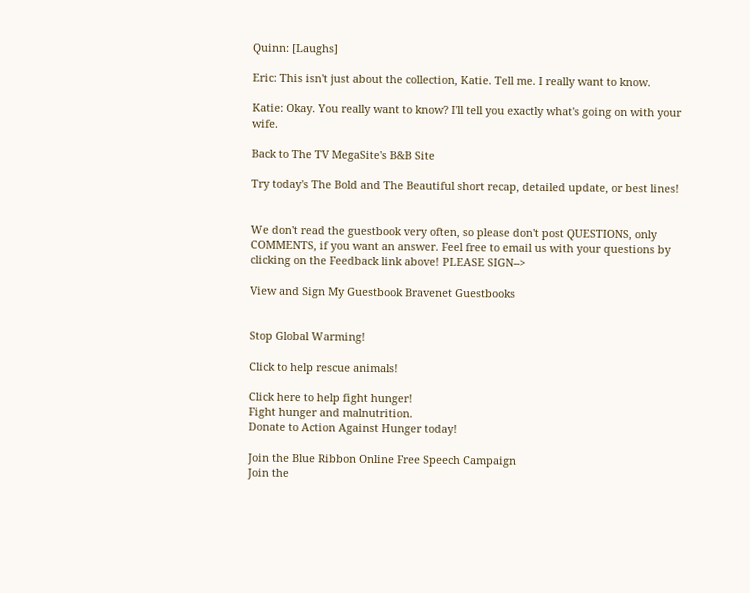Quinn: [Laughs]

Eric: This isn't just about the collection, Katie. Tell me. I really want to know.

Katie: Okay. You really want to know? I'll tell you exactly what's going on with your wife.

Back to The TV MegaSite's B&B Site

Try today's The Bold and The Beautiful short recap, detailed update, or best lines!


We don't read the guestbook very often, so please don't post QUESTIONS, only COMMENTS, if you want an answer. Feel free to email us with your questions by clicking on the Feedback link above! PLEASE SIGN-->

View and Sign My Guestbook Bravenet Guestbooks


Stop Global Warming!

Click to help rescue animals!

Click here to help fight hunger!
Fight hunger and malnutrition.
Donate to Action Against Hunger today!

Join the Blue Ribbon Online Free Speech Campaign
Join the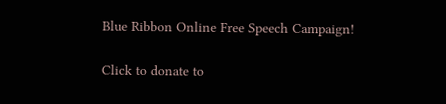Blue Ribbon Online Free Speech Campaign!

Click to donate to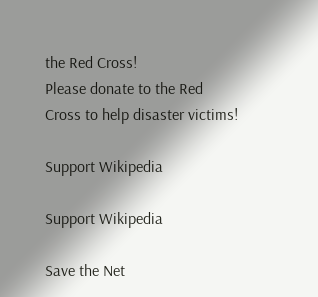the Red Cross!
Please donate to the Red Cross to help disaster victims!

Support Wikipedia

Support Wikipedia

Save the Net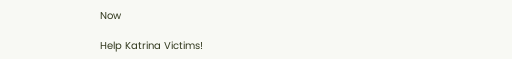Now

Help Katrina Victims!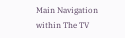Main Navigation within The TV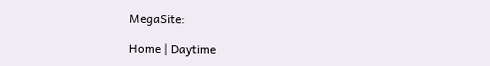MegaSite:

Home | Daytime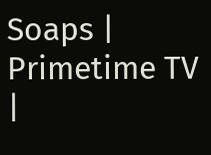Soaps | Primetime TV |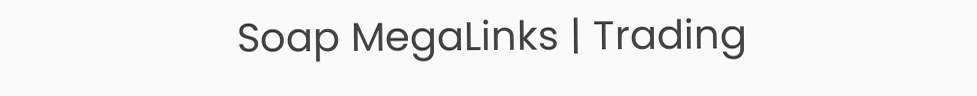Soap MegaLinks | Trading